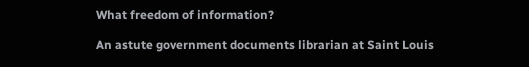What freedom of information?

An astute government documents librarian at Saint Louis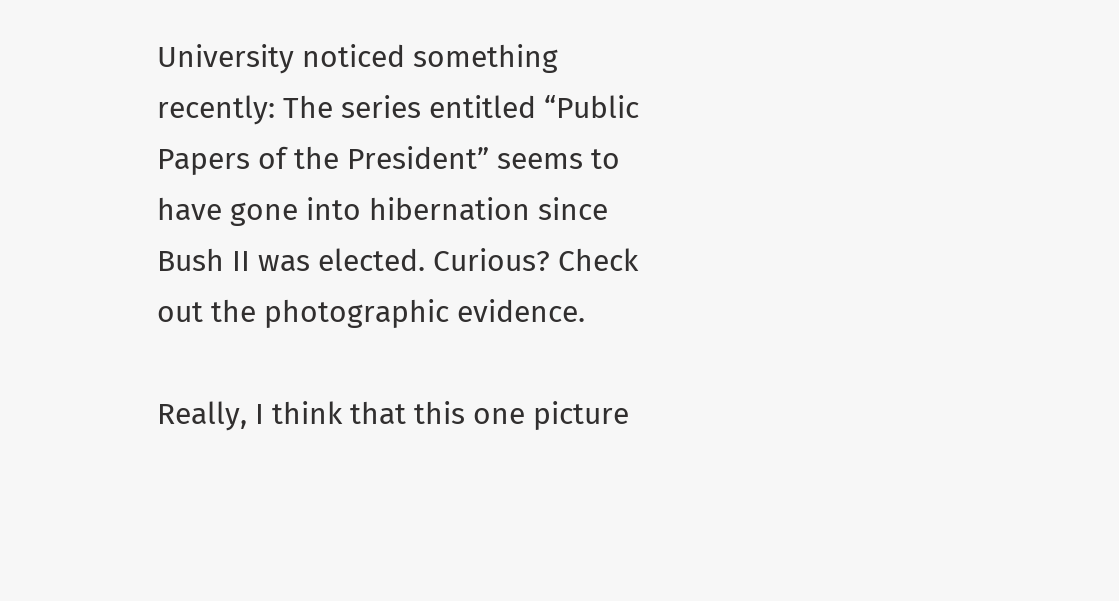University noticed something recently: The series entitled “Public Papers of the President” seems to have gone into hibernation since Bush II was elected. Curious? Check out the photographic evidence.

Really, I think that this one picture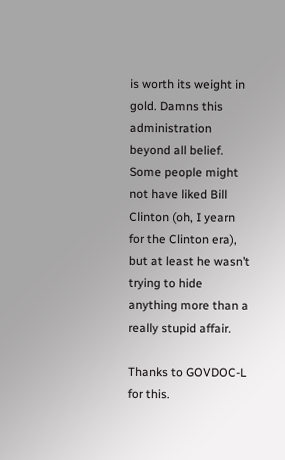is worth its weight in gold. Damns this administration beyond all belief. Some people might not have liked Bill Clinton (oh, I yearn for the Clinton era), but at least he wasn’t trying to hide anything more than a really stupid affair.

Thanks to GOVDOC-L for this.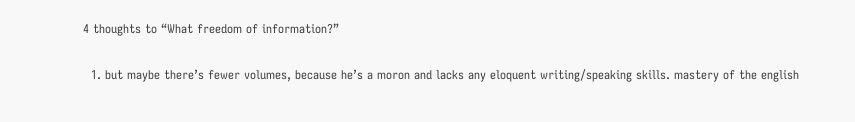4 thoughts to “What freedom of information?”

  1. but maybe there’s fewer volumes, because he’s a moron and lacks any eloquent writing/speaking skills. mastery of the english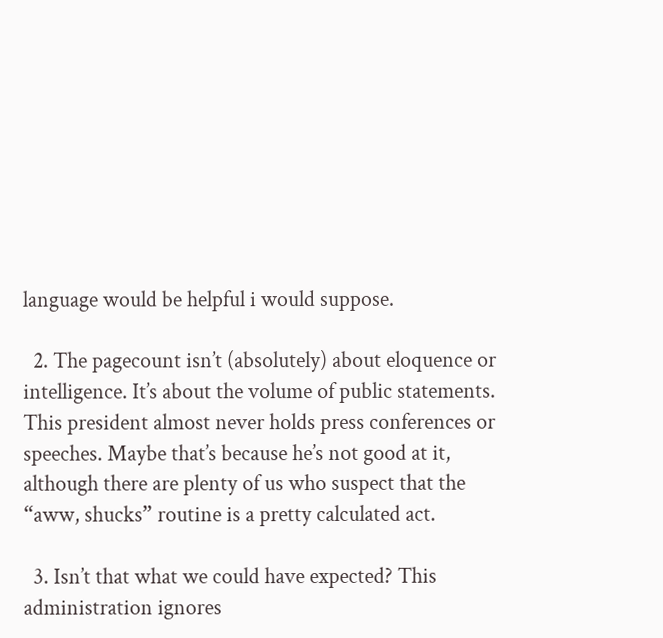language would be helpful i would suppose.

  2. The pagecount isn’t (absolutely) about eloquence or intelligence. It’s about the volume of public statements. This president almost never holds press conferences or speeches. Maybe that’s because he’s not good at it, although there are plenty of us who suspect that the “aww, shucks” routine is a pretty calculated act.

  3. Isn’t that what we could have expected? This administration ignores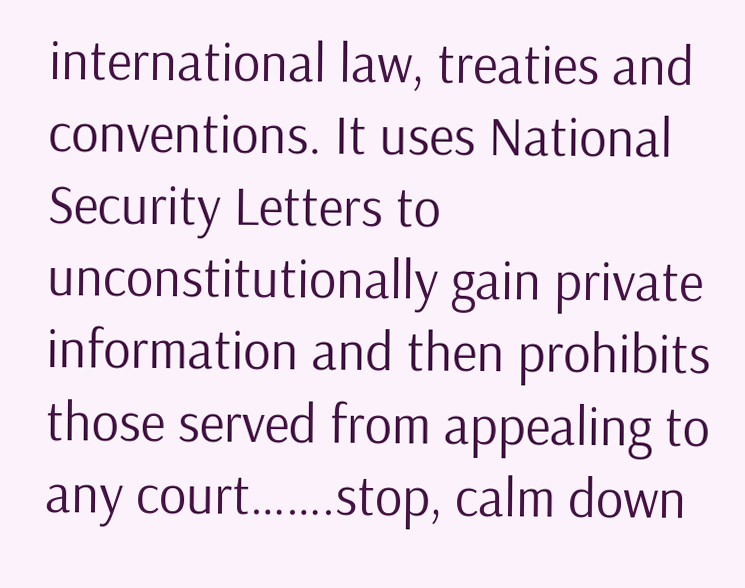international law, treaties and conventions. It uses National Security Letters to unconstitutionally gain private information and then prohibits those served from appealing to any court…….stop, calm down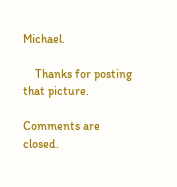Michael.

    Thanks for posting that picture.

Comments are closed.